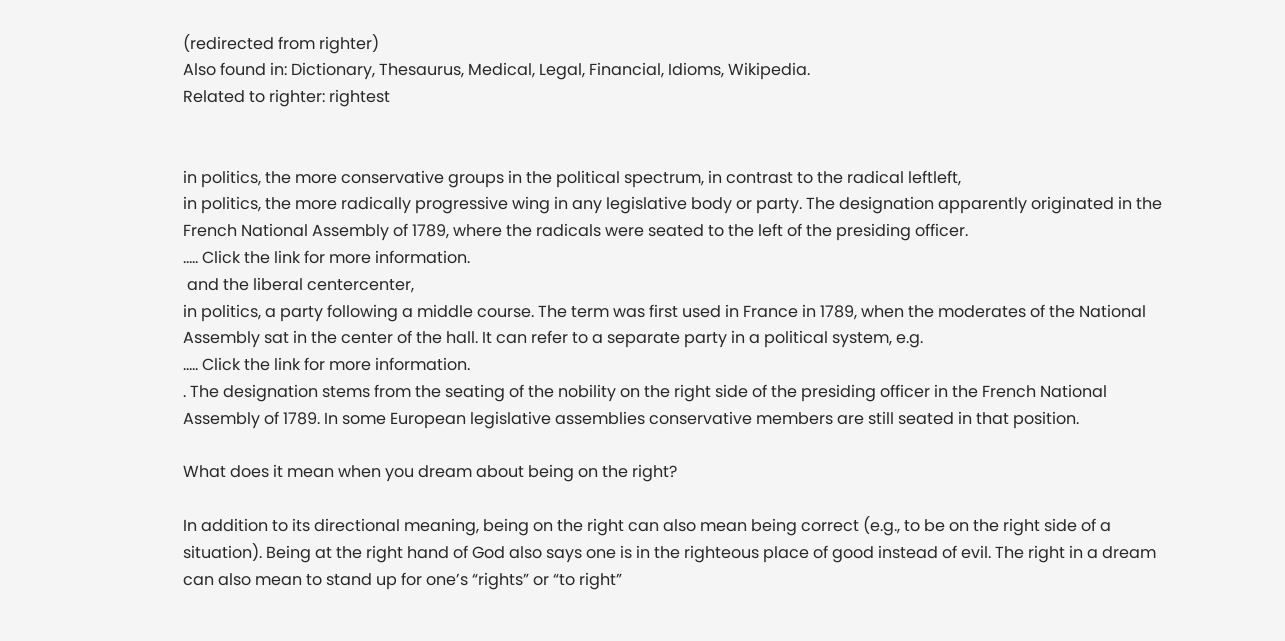(redirected from righter)
Also found in: Dictionary, Thesaurus, Medical, Legal, Financial, Idioms, Wikipedia.
Related to righter: rightest


in politics, the more conservative groups in the political spectrum, in contrast to the radical leftleft,
in politics, the more radically progressive wing in any legislative body or party. The designation apparently originated in the French National Assembly of 1789, where the radicals were seated to the left of the presiding officer.
..... Click the link for more information.
 and the liberal centercenter,
in politics, a party following a middle course. The term was first used in France in 1789, when the moderates of the National Assembly sat in the center of the hall. It can refer to a separate party in a political system, e.g.
..... Click the link for more information.
. The designation stems from the seating of the nobility on the right side of the presiding officer in the French National Assembly of 1789. In some European legislative assemblies conservative members are still seated in that position.

What does it mean when you dream about being on the right?

In addition to its directional meaning, being on the right can also mean being correct (e.g., to be on the right side of a situation). Being at the right hand of God also says one is in the righteous place of good instead of evil. The right in a dream can also mean to stand up for one’s “rights” or “to right”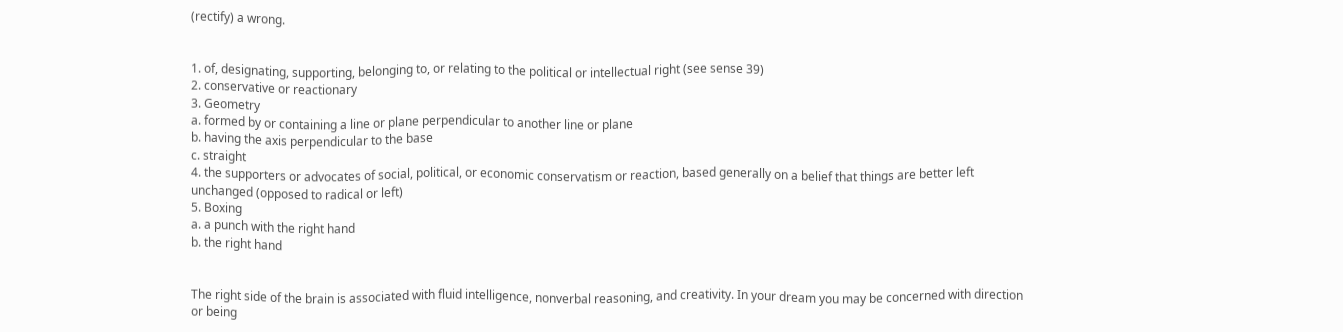(rectify) a wrong.


1. of, designating, supporting, belonging to, or relating to the political or intellectual right (see sense 39)
2. conservative or reactionary
3. Geometry
a. formed by or containing a line or plane perpendicular to another line or plane
b. having the axis perpendicular to the base
c. straight
4. the supporters or advocates of social, political, or economic conservatism or reaction, based generally on a belief that things are better left unchanged (opposed to radical or left)
5. Boxing
a. a punch with the right hand
b. the right hand


The right side of the brain is associated with fluid intelligence, nonverbal reasoning, and creativity. In your dream you may be concerned with direction or being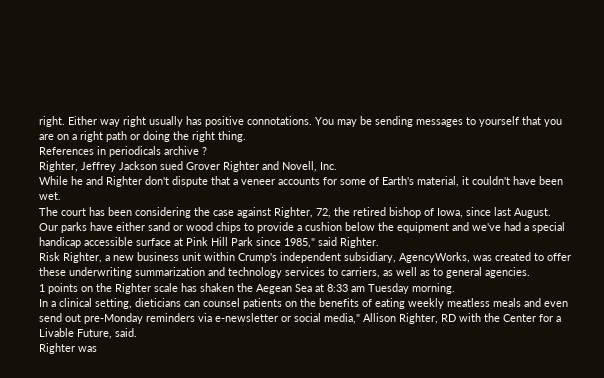right. Either way right usually has positive connotations. You may be sending messages to yourself that you are on a right path or doing the right thing.
References in periodicals archive ?
Righter, Jeffrey Jackson sued Grover Righter and Novell, Inc.
While he and Righter don't dispute that a veneer accounts for some of Earth's material, it couldn't have been wet.
The court has been considering the case against Righter, 72, the retired bishop of Iowa, since last August.
Our parks have either sand or wood chips to provide a cushion below the equipment and we've had a special handicap accessible surface at Pink Hill Park since 1985," said Righter.
Risk Righter, a new business unit within Crump's independent subsidiary, AgencyWorks, was created to offer these underwriting summarization and technology services to carriers, as well as to general agencies.
1 points on the Righter scale has shaken the Aegean Sea at 8:33 am Tuesday morning.
In a clinical setting, dieticians can counsel patients on the benefits of eating weekly meatless meals and even send out pre-Monday reminders via e-newsletter or social media," Allison Righter, RD with the Center for a Livable Future, said.
Righter was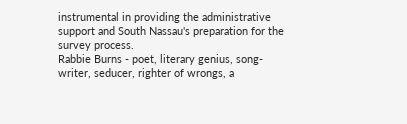instrumental in providing the administrative support and South Nassau's preparation for the survey process.
Rabbie Burns - poet, literary genius, song-writer, seducer, righter of wrongs, a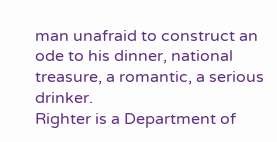man unafraid to construct an ode to his dinner, national treasure, a romantic, a serious drinker.
Righter is a Department of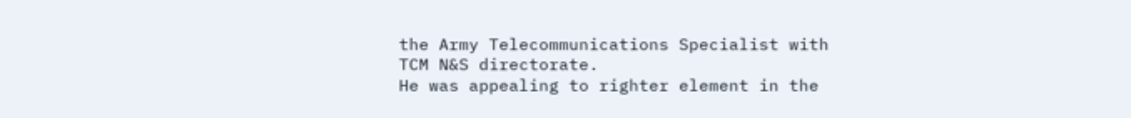the Army Telecommunications Specialist with TCM N&S directorate.
He was appealing to righter element in the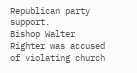Republican party support.
Bishop Walter Righter was accused of violating church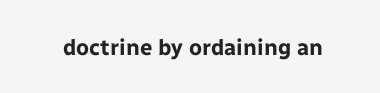doctrine by ordaining an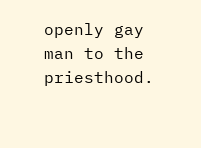openly gay man to the priesthood.